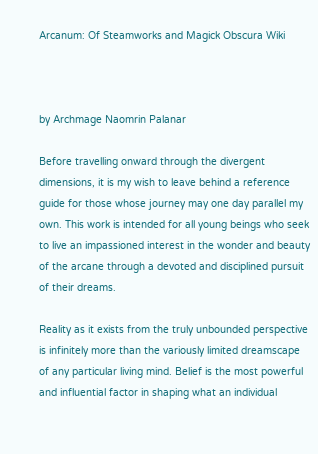Arcanum: Of Steamworks and Magick Obscura Wiki



by Archmage Naomrin Palanar

Before travelling onward through the divergent dimensions, it is my wish to leave behind a reference guide for those whose journey may one day parallel my own. This work is intended for all young beings who seek to live an impassioned interest in the wonder and beauty of the arcane through a devoted and disciplined pursuit of their dreams.

Reality as it exists from the truly unbounded perspective is infinitely more than the variously limited dreamscape of any particular living mind. Belief is the most powerful and influential factor in shaping what an individual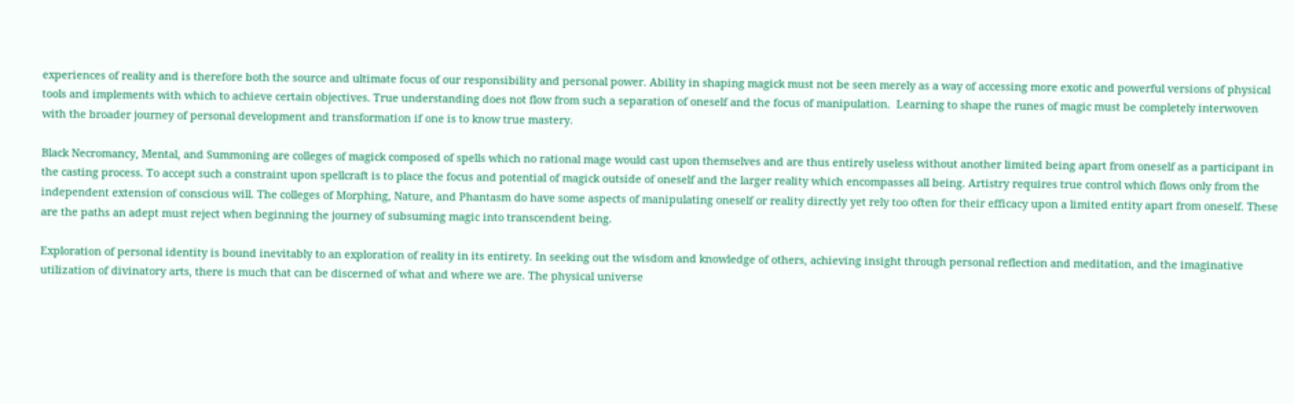experiences of reality and is therefore both the source and ultimate focus of our responsibility and personal power. Ability in shaping magick must not be seen merely as a way of accessing more exotic and powerful versions of physical tools and implements with which to achieve certain objectives. True understanding does not flow from such a separation of oneself and the focus of manipulation.  Learning to shape the runes of magic must be completely interwoven with the broader journey of personal development and transformation if one is to know true mastery.

Black Necromancy, Mental, and Summoning are colleges of magick composed of spells which no rational mage would cast upon themselves and are thus entirely useless without another limited being apart from oneself as a participant in the casting process. To accept such a constraint upon spellcraft is to place the focus and potential of magick outside of oneself and the larger reality which encompasses all being. Artistry requires true control which flows only from the independent extension of conscious will. The colleges of Morphing, Nature, and Phantasm do have some aspects of manipulating oneself or reality directly yet rely too often for their efficacy upon a limited entity apart from oneself. These are the paths an adept must reject when beginning the journey of subsuming magic into transcendent being.

Exploration of personal identity is bound inevitably to an exploration of reality in its entirety. In seeking out the wisdom and knowledge of others, achieving insight through personal reflection and meditation, and the imaginative utilization of divinatory arts, there is much that can be discerned of what and where we are. The physical universe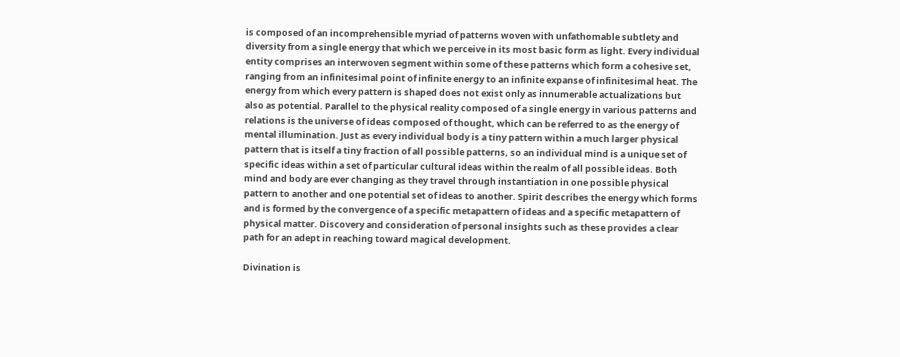is composed of an incomprehensible myriad of patterns woven with unfathomable subtlety and diversity from a single energy that which we perceive in its most basic form as light. Every individual entity comprises an interwoven segment within some of these patterns which form a cohesive set, ranging from an infinitesimal point of infinite energy to an infinite expanse of infinitesimal heat. The energy from which every pattern is shaped does not exist only as innumerable actualizations but also as potential. Parallel to the physical reality composed of a single energy in various patterns and relations is the universe of ideas composed of thought, which can be referred to as the energy of mental illumination. Just as every individual body is a tiny pattern within a much larger physical pattern that is itself a tiny fraction of all possible patterns, so an individual mind is a unique set of specific ideas within a set of particular cultural ideas within the realm of all possible ideas. Both mind and body are ever changing as they travel through instantiation in one possible physical pattern to another and one potential set of ideas to another. Spirit describes the energy which forms and is formed by the convergence of a specific metapattern of ideas and a specific metapattern of physical matter. Discovery and consideration of personal insights such as these provides a clear path for an adept in reaching toward magical development.

Divination is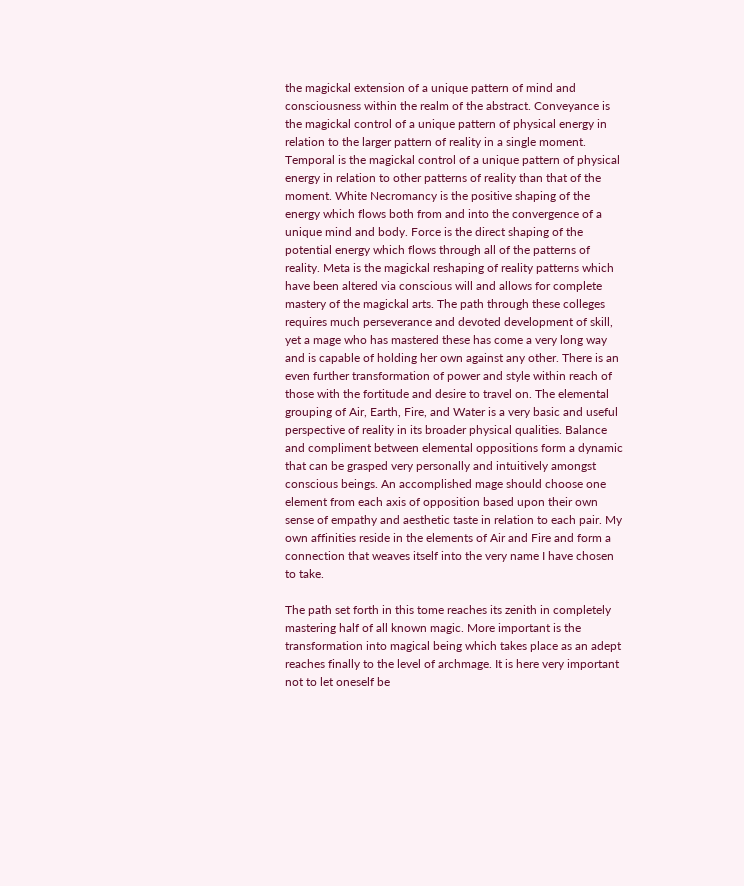the magickal extension of a unique pattern of mind and consciousness within the realm of the abstract. Conveyance is the magickal control of a unique pattern of physical energy in relation to the larger pattern of reality in a single moment. Temporal is the magickal control of a unique pattern of physical energy in relation to other patterns of reality than that of the moment. White Necromancy is the positive shaping of the energy which flows both from and into the convergence of a unique mind and body. Force is the direct shaping of the potential energy which flows through all of the patterns of reality. Meta is the magickal reshaping of reality patterns which have been altered via conscious will and allows for complete mastery of the magickal arts. The path through these colleges requires much perseverance and devoted development of skill, yet a mage who has mastered these has come a very long way and is capable of holding her own against any other. There is an even further transformation of power and style within reach of those with the fortitude and desire to travel on. The elemental grouping of Air, Earth, Fire, and Water is a very basic and useful perspective of reality in its broader physical qualities. Balance and compliment between elemental oppositions form a dynamic that can be grasped very personally and intuitively amongst conscious beings. An accomplished mage should choose one element from each axis of opposition based upon their own sense of empathy and aesthetic taste in relation to each pair. My own affinities reside in the elements of Air and Fire and form a connection that weaves itself into the very name I have chosen to take.

The path set forth in this tome reaches its zenith in completely mastering half of all known magic. More important is the transformation into magical being which takes place as an adept reaches finally to the level of archmage. It is here very important not to let oneself be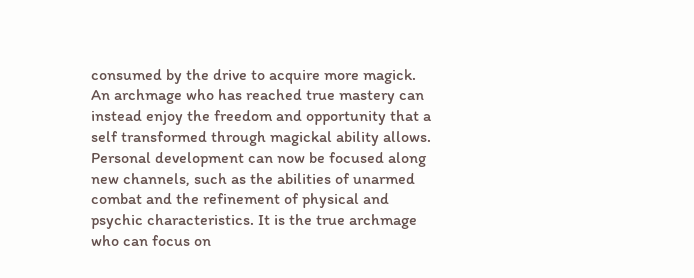consumed by the drive to acquire more magick. An archmage who has reached true mastery can instead enjoy the freedom and opportunity that a self transformed through magickal ability allows. Personal development can now be focused along new channels, such as the abilities of unarmed combat and the refinement of physical and psychic characteristics. It is the true archmage who can focus on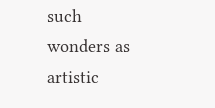such wonders as artistic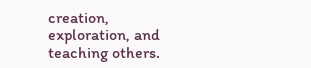creation, exploration, and teaching others.